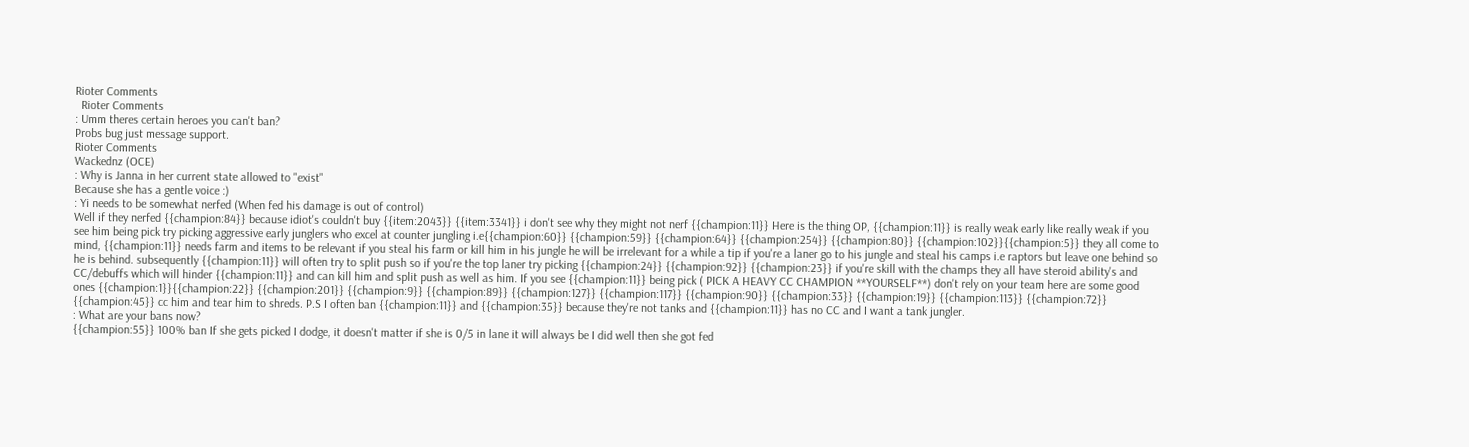Rioter Comments
  Rioter Comments
: Umm theres certain heroes you can't ban?
Probs bug just message support.
Rioter Comments
Wackednz (OCE)
: Why is Janna in her current state allowed to "exist"
Because she has a gentle voice :)
: Yi needs to be somewhat nerfed (When fed his damage is out of control)
Well if they nerfed {{champion:84}} because idiot's couldn't buy {{item:2043}} {{item:3341}} i don't see why they might not nerf {{champion:11}} Here is the thing OP, {{champion:11}} is really weak early like really weak if you see him being pick try picking aggressive early junglers who excel at counter jungling i.e{{champion:60}} {{champion:59}} {{champion:64}} {{champion:254}} {{champion:80}} {{champion:102}}{{champion:5}} they all come to mind, {{champion:11}} needs farm and items to be relevant if you steal his farm or kill him in his jungle he will be irrelevant for a while a tip if you're a laner go to his jungle and steal his camps i.e raptors but leave one behind so he is behind. subsequently {{champion:11}} will often try to split push so if you're the top laner try picking {{champion:24}} {{champion:92}} {{champion:23}} if you're skill with the champs they all have steroid ability's and CC/debuffs which will hinder {{champion:11}} and can kill him and split push as well as him. If you see {{champion:11}} being pick ( PICK A HEAVY CC CHAMPION **YOURSELF**) don't rely on your team here are some good ones {{champion:1}}{{champion:22}} {{champion:201}} {{champion:9}} {{champion:89}} {{champion:127}} {{champion:117}} {{champion:90}} {{champion:33}} {{champion:19}} {{champion:113}} {{champion:72}} {{champion:45}} cc him and tear him to shreds. P.S I often ban {{champion:11}} and {{champion:35}} because they're not tanks and {{champion:11}} has no CC and I want a tank jungler.
: What are your bans now?
{{champion:55}} 100% ban If she gets picked I dodge, it doesn't matter if she is 0/5 in lane it will always be I did well then she got fed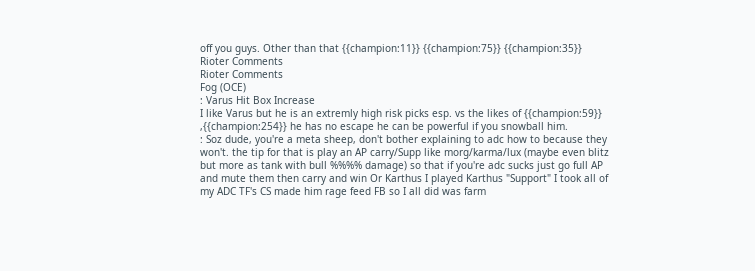off you guys. Other than that {{champion:11}} {{champion:75}} {{champion:35}}
Rioter Comments
Rioter Comments
Fog (OCE)
: Varus Hit Box Increase
I like Varus but he is an extremly high risk picks esp. vs the likes of {{champion:59}} ,{{champion:254}} he has no escape he can be powerful if you snowball him.
: Soz dude, you're a meta sheep, don't bother explaining to adc how to because they won't. the tip for that is play an AP carry/Supp like morg/karma/lux (maybe even blitz but more as tank with bull %%%% damage) so that if you're adc sucks just go full AP and mute them then carry and win Or Karthus I played Karthus "Support" I took all of my ADC TF's CS made him rage feed FB so I all did was farm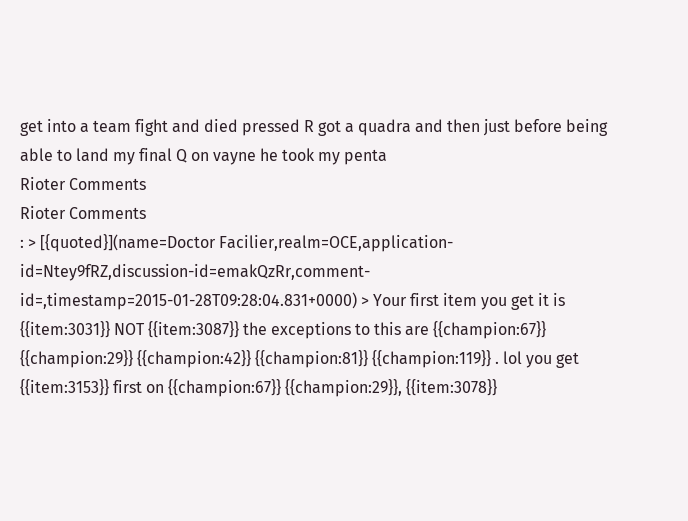get into a team fight and died pressed R got a quadra and then just before being able to land my final Q on vayne he took my penta
Rioter Comments
Rioter Comments
: > [{quoted}](name=Doctor Facilier,realm=OCE,application-id=Ntey9fRZ,discussion-id=emakQzRr,comment-id=,timestamp=2015-01-28T09:28:04.831+0000) > Your first item you get it is {{item:3031}} NOT {{item:3087}} the exceptions to this are {{champion:67}} {{champion:29}} {{champion:42}} {{champion:81}} {{champion:119}} . lol you get {{item:3153}} first on {{champion:67}} {{champion:29}}, {{item:3078}}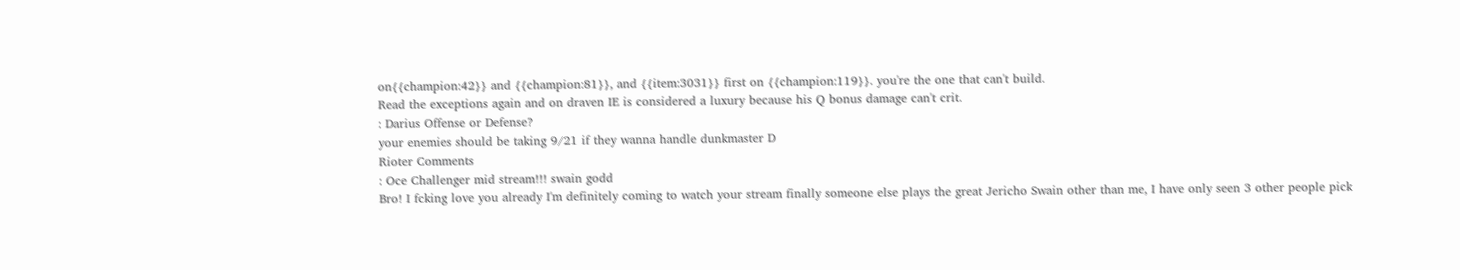on{{champion:42}} and {{champion:81}}, and {{item:3031}} first on {{champion:119}}. you're the one that can't build.
Read the exceptions again and on draven IE is considered a luxury because his Q bonus damage can't crit.
: Darius Offense or Defense?
your enemies should be taking 9/21 if they wanna handle dunkmaster D
Rioter Comments
: Oce Challenger mid stream!!! swain godd
Bro! I fcking love you already I'm definitely coming to watch your stream finally someone else plays the great Jericho Swain other than me, I have only seen 3 other people pick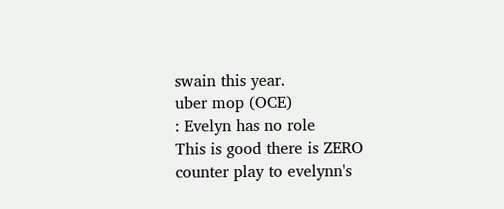swain this year.
uber mop (OCE)
: Evelyn has no role
This is good there is ZERO counter play to evelynn's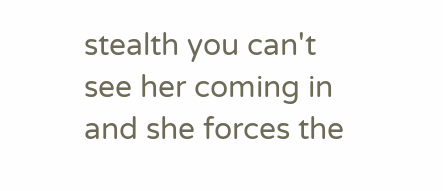stealth you can't see her coming in and she forces the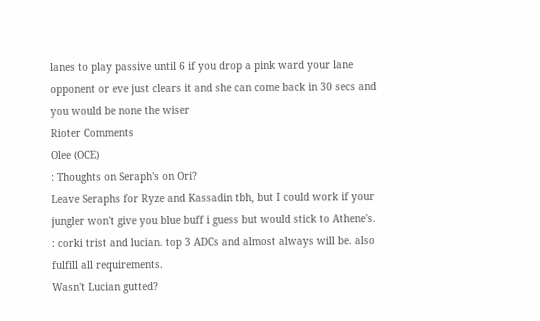lanes to play passive until 6 if you drop a pink ward your lane opponent or eve just clears it and she can come back in 30 secs and you would be none the wiser
Rioter Comments
Olee (OCE)
: Thoughts on Seraph's on Ori?
Leave Seraphs for Ryze and Kassadin tbh, but I could work if your jungler won't give you blue buff i guess but would stick to Athene's.
: corki trist and lucian. top 3 ADCs and almost always will be. also fulfill all requirements.
Wasn't Lucian gutted?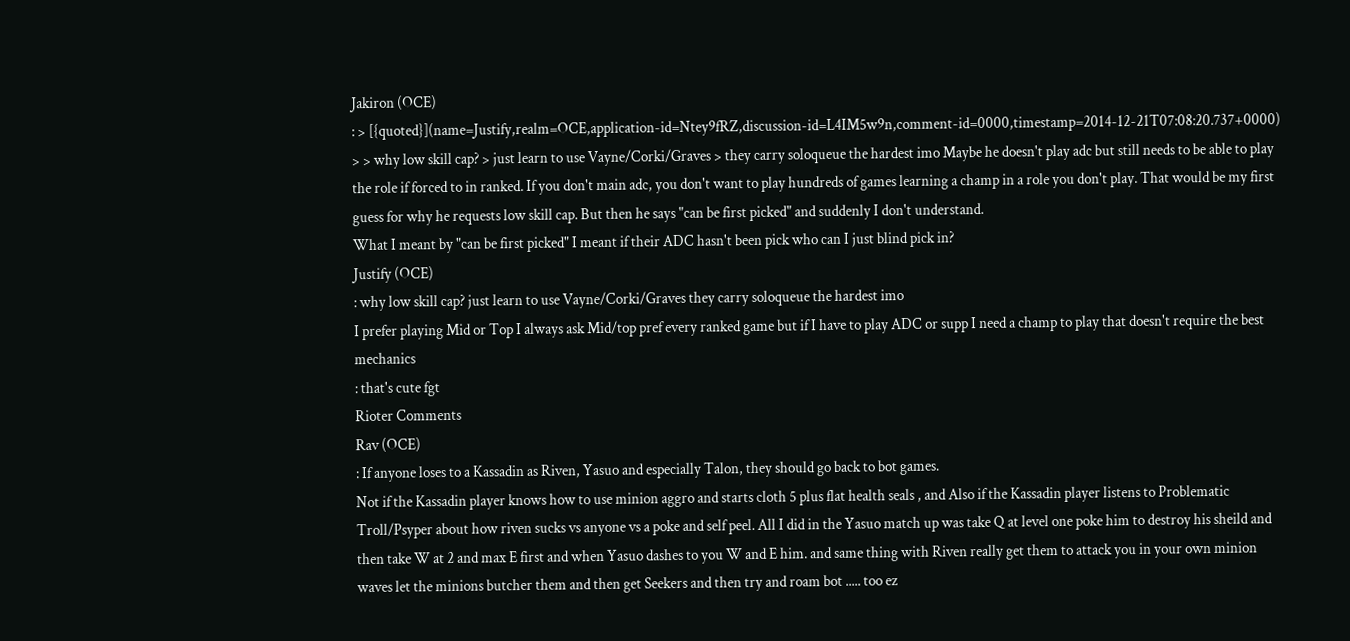Jakiron (OCE)
: > [{quoted}](name=Justify,realm=OCE,application-id=Ntey9fRZ,discussion-id=L4IM5w9n,comment-id=0000,timestamp=2014-12-21T07:08:20.737+0000) > > why low skill cap? > just learn to use Vayne/Corki/Graves > they carry soloqueue the hardest imo Maybe he doesn't play adc but still needs to be able to play the role if forced to in ranked. If you don't main adc, you don't want to play hundreds of games learning a champ in a role you don't play. That would be my first guess for why he requests low skill cap. But then he says "can be first picked" and suddenly I don't understand.
What I meant by "can be first picked" I meant if their ADC hasn't been pick who can I just blind pick in?
Justify (OCE)
: why low skill cap? just learn to use Vayne/Corki/Graves they carry soloqueue the hardest imo
I prefer playing Mid or Top I always ask Mid/top pref every ranked game but if I have to play ADC or supp I need a champ to play that doesn't require the best mechanics
: that's cute fgt
Rioter Comments
Rav (OCE)
: If anyone loses to a Kassadin as Riven, Yasuo and especially Talon, they should go back to bot games.
Not if the Kassadin player knows how to use minion aggro and starts cloth 5 plus flat health seals , and Also if the Kassadin player listens to Problematic Troll/Psyper about how riven sucks vs anyone vs a poke and self peel. All I did in the Yasuo match up was take Q at level one poke him to destroy his sheild and then take W at 2 and max E first and when Yasuo dashes to you W and E him. and same thing with Riven really get them to attack you in your own minion waves let the minions butcher them and then get Seekers and then try and roam bot ..... too ez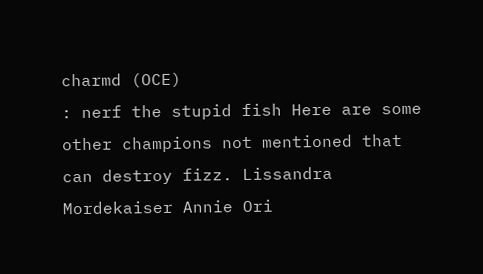charmd (OCE)
: nerf the stupid fish Here are some other champions not mentioned that can destroy fizz. Lissandra Mordekaiser Annie Ori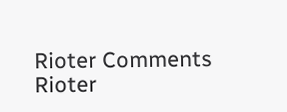Rioter Comments
Rioter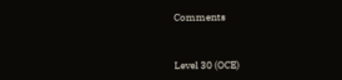Comments


Level 30 (OCE)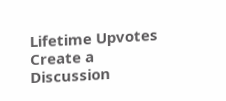Lifetime Upvotes
Create a Discussion